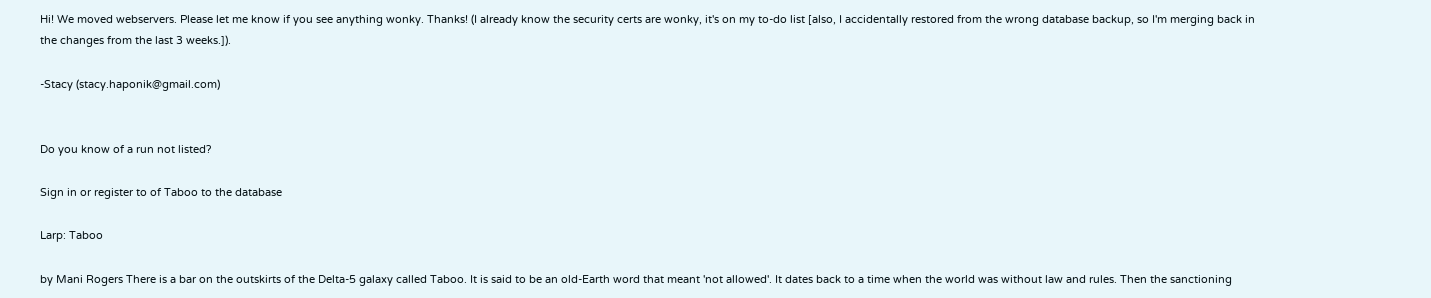Hi! We moved webservers. Please let me know if you see anything wonky. Thanks! (I already know the security certs are wonky, it's on my to-do list [also, I accidentally restored from the wrong database backup, so I'm merging back in the changes from the last 3 weeks.]).

-Stacy (stacy.haponik@gmail.com)


Do you know of a run not listed?

Sign in or register to of Taboo to the database

Larp: Taboo

by Mani Rogers There is a bar on the outskirts of the Delta-5 galaxy called Taboo. It is said to be an old-Earth word that meant 'not allowed'. It dates back to a time when the world was without law and rules. Then the sanctioning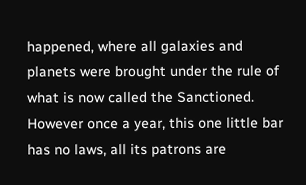happened, where all galaxies and planets were brought under the rule of what is now called the Sanctioned. However once a year, this one little bar has no laws, all its patrons are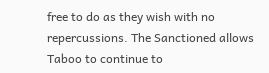free to do as they wish with no repercussions. The Sanctioned allows Taboo to continue to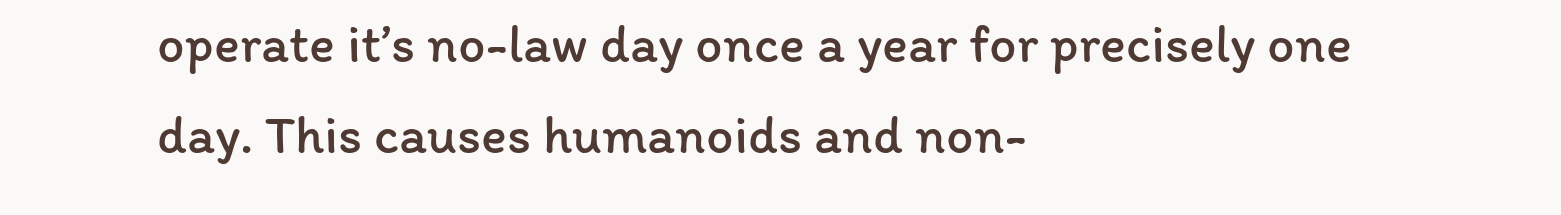operate it’s no-law day once a year for precisely one day. This causes humanoids and non-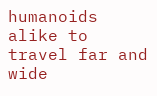humanoids alike to travel far and wide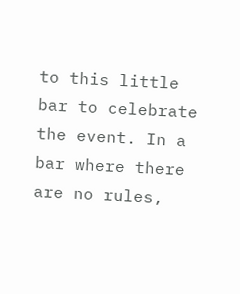to this little bar to celebrate the event. In a bar where there are no rules,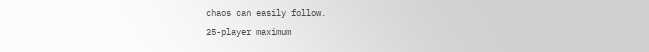chaos can easily follow.
25-player maximum